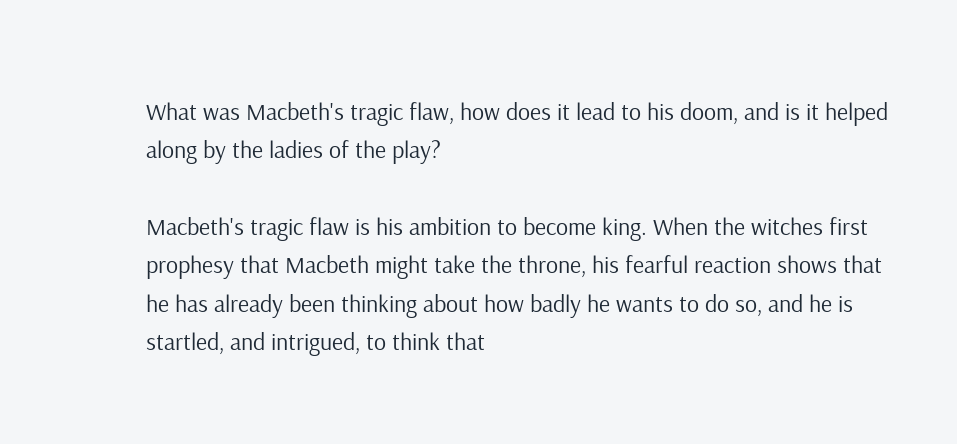What was Macbeth's tragic flaw, how does it lead to his doom, and is it helped along by the ladies of the play?

Macbeth's tragic flaw is his ambition to become king. When the witches first prophesy that Macbeth might take the throne, his fearful reaction shows that he has already been thinking about how badly he wants to do so, and he is startled, and intrigued, to think that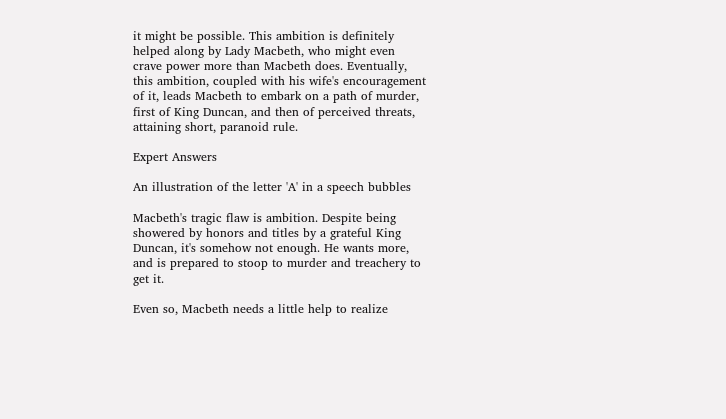it might be possible. This ambition is definitely helped along by Lady Macbeth, who might even crave power more than Macbeth does. Eventually, this ambition, coupled with his wife's encouragement of it, leads Macbeth to embark on a path of murder, first of King Duncan, and then of perceived threats, attaining short, paranoid rule.

Expert Answers

An illustration of the letter 'A' in a speech bubbles

Macbeth's tragic flaw is ambition. Despite being showered by honors and titles by a grateful King Duncan, it's somehow not enough. He wants more, and is prepared to stoop to murder and treachery to get it.

Even so, Macbeth needs a little help to realize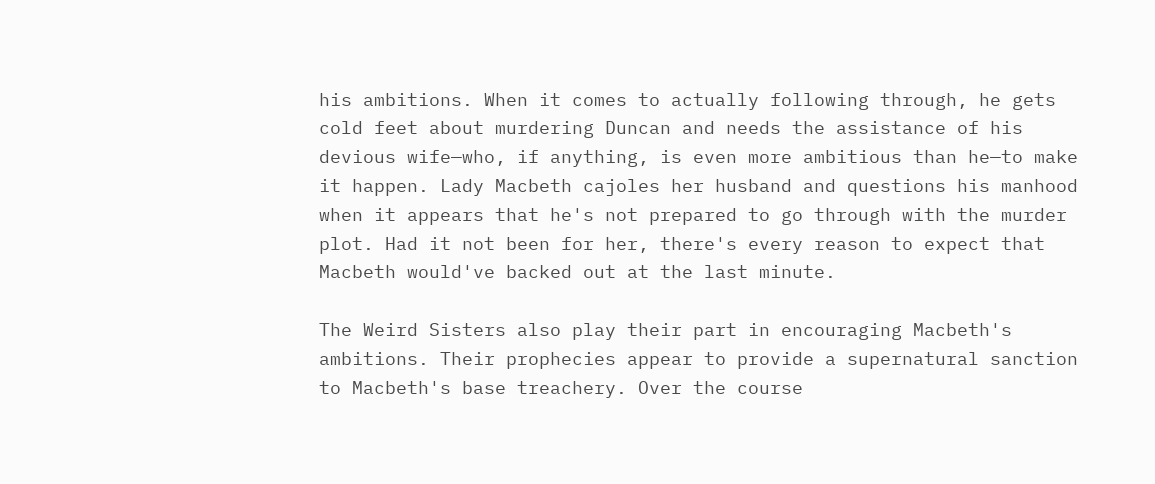his ambitions. When it comes to actually following through, he gets cold feet about murdering Duncan and needs the assistance of his devious wife—who, if anything, is even more ambitious than he—to make it happen. Lady Macbeth cajoles her husband and questions his manhood when it appears that he's not prepared to go through with the murder plot. Had it not been for her, there's every reason to expect that Macbeth would've backed out at the last minute.

The Weird Sisters also play their part in encouraging Macbeth's ambitions. Their prophecies appear to provide a supernatural sanction to Macbeth's base treachery. Over the course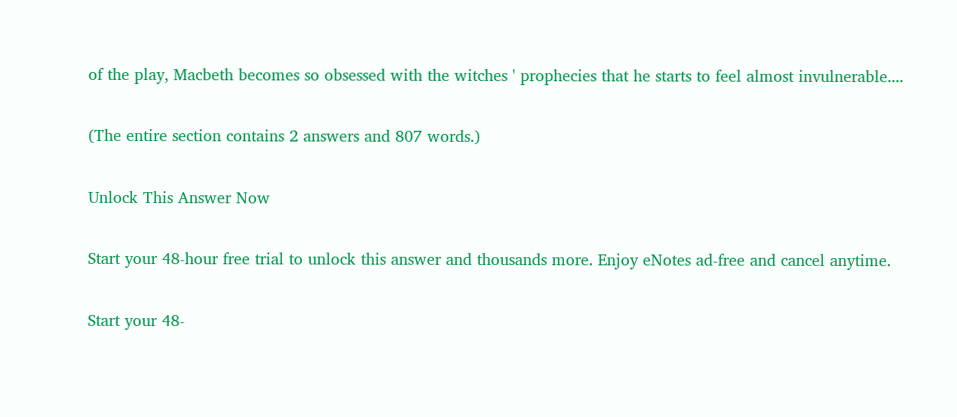of the play, Macbeth becomes so obsessed with the witches ' prophecies that he starts to feel almost invulnerable....

(The entire section contains 2 answers and 807 words.)

Unlock This Answer Now

Start your 48-hour free trial to unlock this answer and thousands more. Enjoy eNotes ad-free and cancel anytime.

Start your 48-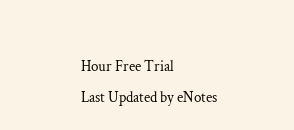Hour Free Trial
Last Updated by eNotes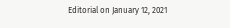Editorial on January 12, 2021